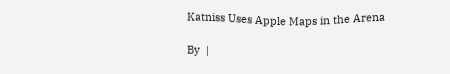Katniss Uses Apple Maps in the Arena

By  |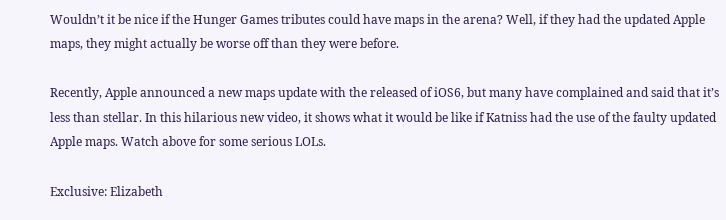Wouldn’t it be nice if the Hunger Games tributes could have maps in the arena? Well, if they had the updated Apple maps, they might actually be worse off than they were before.

Recently, Apple announced a new maps update with the released of iOS6, but many have complained and said that it’s less than stellar. In this hilarious new video, it shows what it would be like if Katniss had the use of the faulty updated Apple maps. Watch above for some serious LOLs.

Exclusive: Elizabeth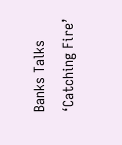Banks Talks ‘Catching Fire’